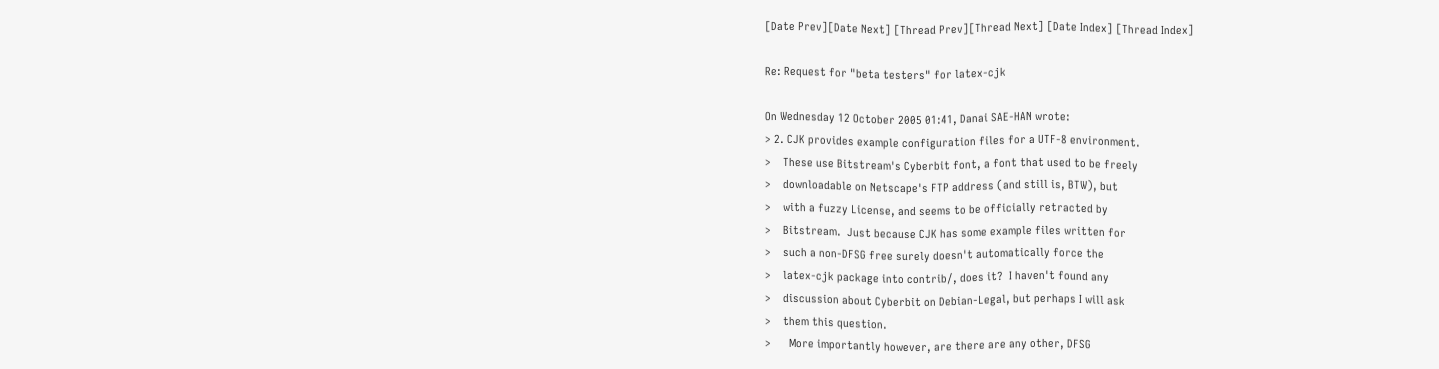[Date Prev][Date Next] [Thread Prev][Thread Next] [Date Index] [Thread Index]

Re: Request for "beta testers" for latex-cjk

On Wednesday 12 October 2005 01:41, Danai SAE-HAN wrote:
> 2. CJK provides example configuration files for a UTF-8 environment.
>    These use Bitstream's Cyberbit font, a font that used to be freely
>    downloadable on Netscape's FTP address (and still is, BTW), but
>    with a fuzzy License, and seems to be officially retracted by
>    Bitstream.  Just because CJK has some example files written for
>    such a non-DFSG free surely doesn't automatically force the
>    latex-cjk package into contrib/, does it?  I haven't found any
>    discussion about Cyberbit on Debian-Legal, but perhaps I will ask
>    them this question.
>      More importantly however, are there are any other, DFSG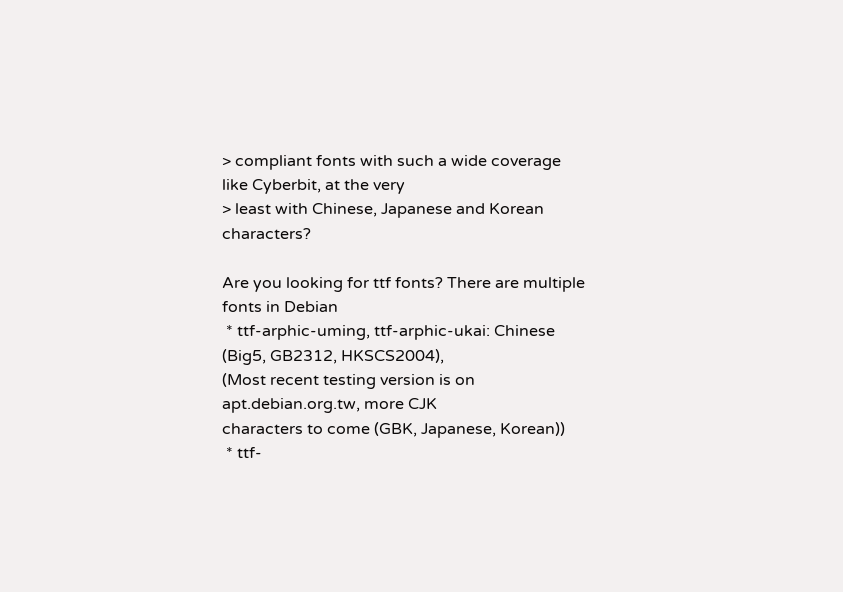> compliant fonts with such a wide coverage like Cyberbit, at the very
> least with Chinese, Japanese and Korean characters?

Are you looking for ttf fonts? There are multiple fonts in Debian
 * ttf-arphic-uming, ttf-arphic-ukai: Chinese (Big5, GB2312, HKSCS2004),
(Most recent testing version is on apt.debian.org.tw, more CJK
characters to come (GBK, Japanese, Korean))
 * ttf-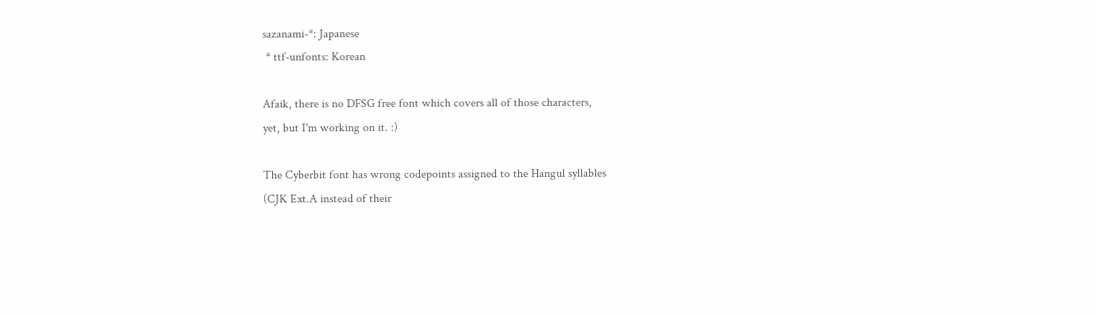sazanami-*: Japanese
 * ttf-unfonts: Korean

Afaik, there is no DFSG free font which covers all of those characters,
yet, but I'm working on it. :)

The Cyberbit font has wrong codepoints assigned to the Hangul syllables
(CJK Ext.A instead of their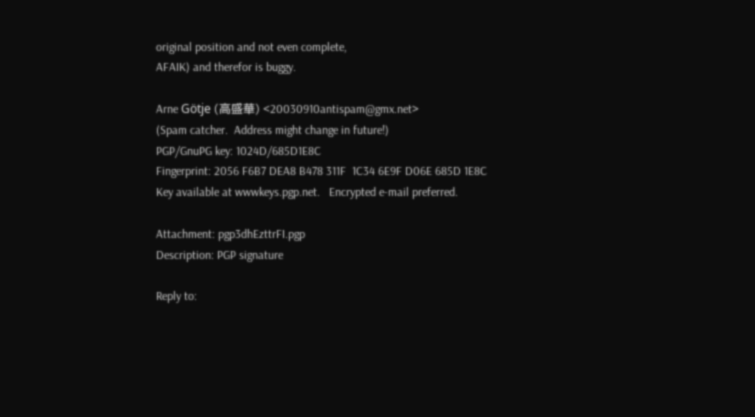original position and not even complete,
AFAIK) and therefor is buggy.

Arne Götje (高盛華) <20030910antispam@gmx.net>
(Spam catcher.  Address might change in future!)
PGP/GnuPG key: 1024D/685D1E8C
Fingerprint: 2056 F6B7 DEA8 B478 311F  1C34 6E9F D06E 685D 1E8C
Key available at wwwkeys.pgp.net.   Encrypted e-mail preferred.

Attachment: pgp3dhEzttrFI.pgp
Description: PGP signature

Reply to: